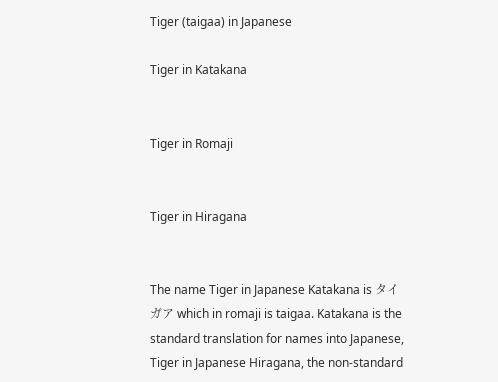Tiger (taigaa) in Japanese

Tiger in Katakana


Tiger in Romaji


Tiger in Hiragana


The name Tiger in Japanese Katakana is タイガア which in romaji is taigaa. Katakana is the standard translation for names into Japanese, Tiger in Japanese Hiragana, the non-standard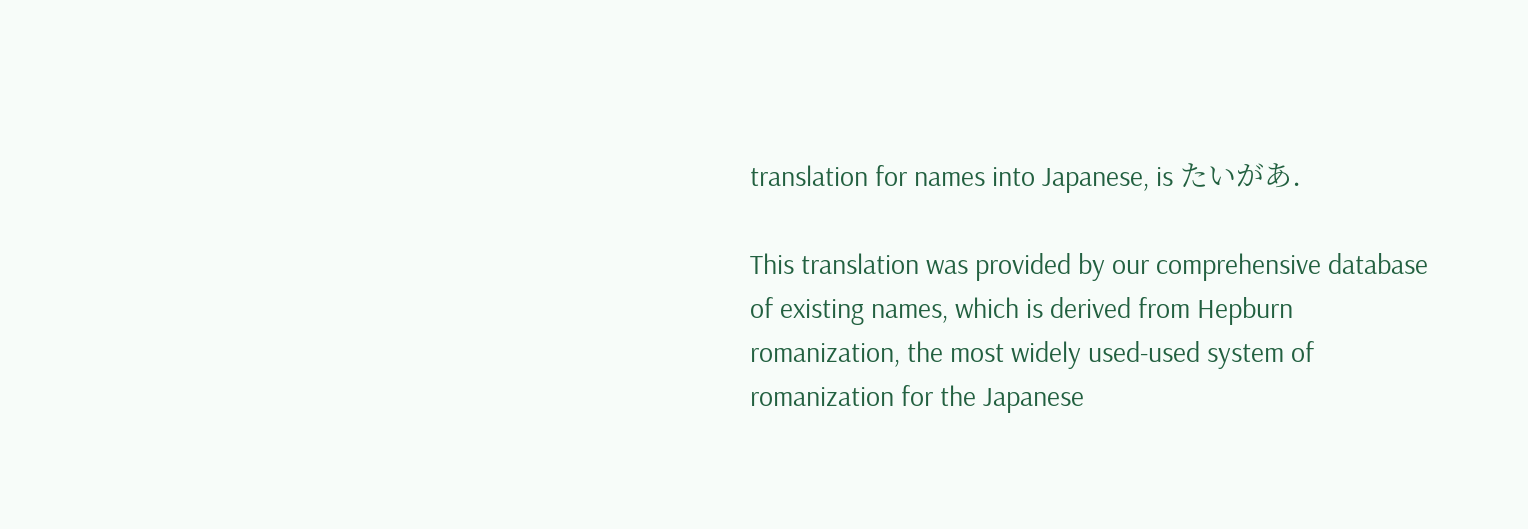translation for names into Japanese, is たいがあ.

This translation was provided by our comprehensive database of existing names, which is derived from Hepburn romanization, the most widely used-used system of romanization for the Japanese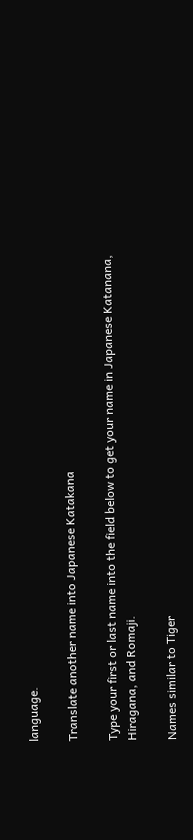language.

Translate another name into Japanese Katakana

Type your first or last name into the field below to get your name in Japanese Katanana, Hiragana, and Romaji.

Names similar to Tiger